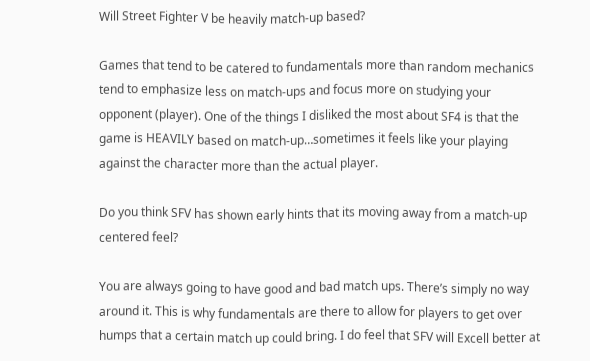Will Street Fighter V be heavily match-up based?

Games that tend to be catered to fundamentals more than random mechanics tend to emphasize less on match-ups and focus more on studying your opponent (player). One of the things I disliked the most about SF4 is that the game is HEAVILY based on match-up…sometimes it feels like your playing against the character more than the actual player.

Do you think SFV has shown early hints that its moving away from a match-up centered feel?

You are always going to have good and bad match ups. There’s simply no way around it. This is why fundamentals are there to allow for players to get over humps that a certain match up could bring. I do feel that SFV will Excell better at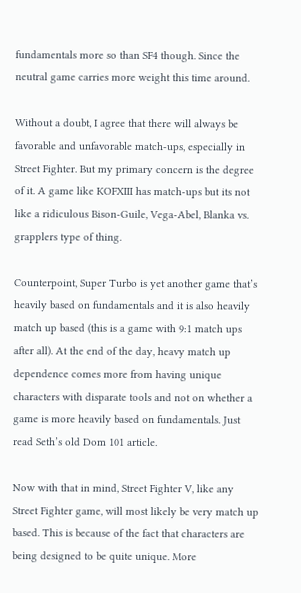fundamentals more so than SF4 though. Since the neutral game carries more weight this time around.

Without a doubt, I agree that there will always be favorable and unfavorable match-ups, especially in Street Fighter. But my primary concern is the degree of it. A game like KOFXIII has match-ups but its not like a ridiculous Bison-Guile, Vega-Abel, Blanka vs. grapplers type of thing.

Counterpoint, Super Turbo is yet another game that’s heavily based on fundamentals and it is also heavily match up based (this is a game with 9:1 match ups after all). At the end of the day, heavy match up dependence comes more from having unique characters with disparate tools and not on whether a game is more heavily based on fundamentals. Just read Seth’s old Dom 101 article.

Now with that in mind, Street Fighter V, like any Street Fighter game, will most likely be very match up based. This is because of the fact that characters are being designed to be quite unique. More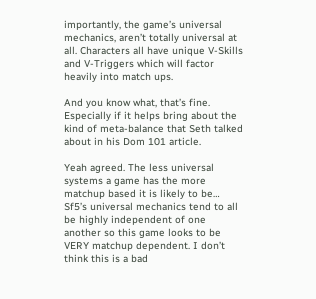importantly, the game’s universal mechanics, aren’t totally universal at all. Characters all have unique V-Skills and V-Triggers which will factor heavily into match ups.

And you know what, that’s fine. Especially if it helps bring about the kind of meta-balance that Seth talked about in his Dom 101 article.

Yeah agreed. The less universal systems a game has the more matchup based it is likely to be… Sf5’s universal mechanics tend to all be highly independent of one another so this game looks to be VERY matchup dependent. I don’t think this is a bad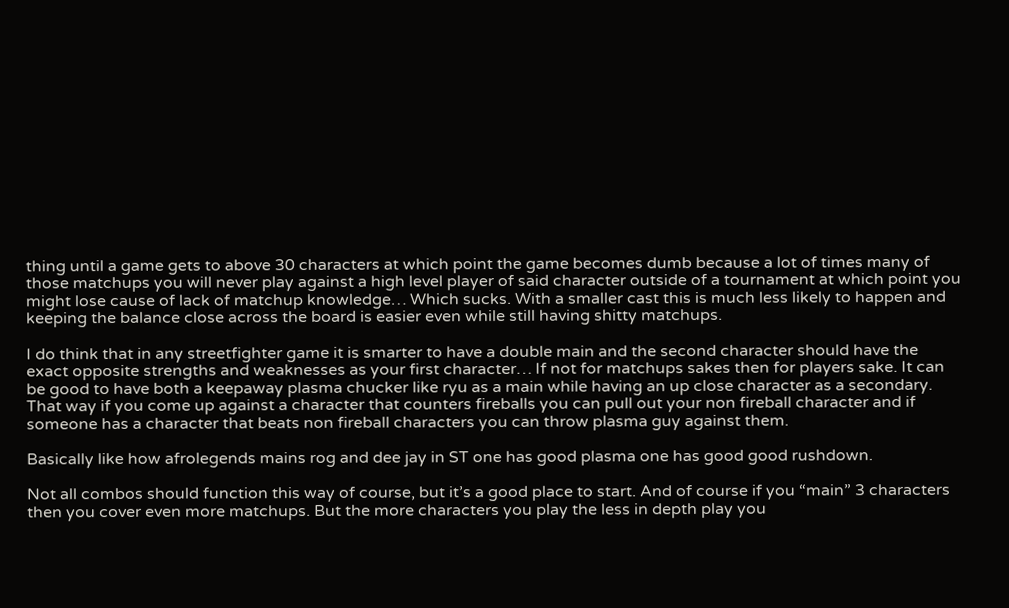thing until a game gets to above 30 characters at which point the game becomes dumb because a lot of times many of those matchups you will never play against a high level player of said character outside of a tournament at which point you might lose cause of lack of matchup knowledge… Which sucks. With a smaller cast this is much less likely to happen and keeping the balance close across the board is easier even while still having shitty matchups.

I do think that in any streetfighter game it is smarter to have a double main and the second character should have the exact opposite strengths and weaknesses as your first character… If not for matchups sakes then for players sake. It can be good to have both a keepaway plasma chucker like ryu as a main while having an up close character as a secondary. That way if you come up against a character that counters fireballs you can pull out your non fireball character and if someone has a character that beats non fireball characters you can throw plasma guy against them.

Basically like how afrolegends mains rog and dee jay in ST one has good plasma one has good good rushdown.

Not all combos should function this way of course, but it’s a good place to start. And of course if you “main” 3 characters then you cover even more matchups. But the more characters you play the less in depth play you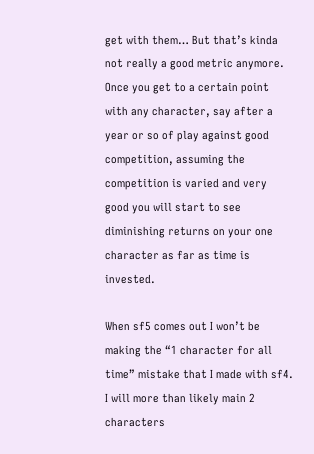get with them… But that’s kinda not really a good metric anymore. Once you get to a certain point with any character, say after a year or so of play against good competition, assuming the competition is varied and very good you will start to see diminishing returns on your one character as far as time is invested.

When sf5 comes out I won’t be making the “1 character for all time” mistake that I made with sf4. I will more than likely main 2 characters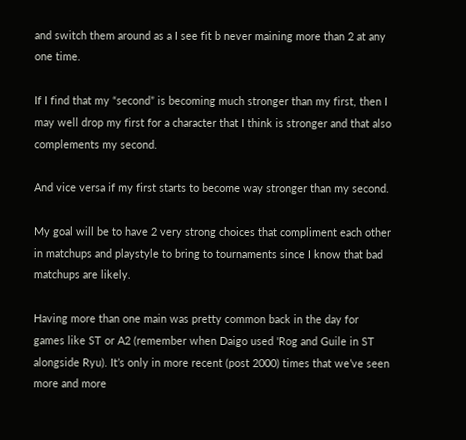and switch them around as a I see fit b never maining more than 2 at any one time.

If I find that my “second” is becoming much stronger than my first, then I may well drop my first for a character that I think is stronger and that also complements my second.

And vice versa if my first starts to become way stronger than my second.

My goal will be to have 2 very strong choices that compliment each other in matchups and playstyle to bring to tournaments since I know that bad matchups are likely.

Having more than one main was pretty common back in the day for games like ST or A2 (remember when Daigo used 'Rog and Guile in ST alongside Ryu). It’s only in more recent (post 2000) times that we’ve seen more and more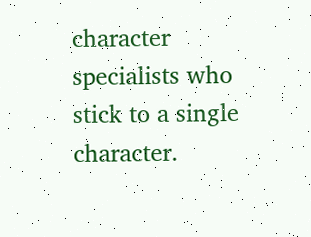character specialists who stick to a single character.